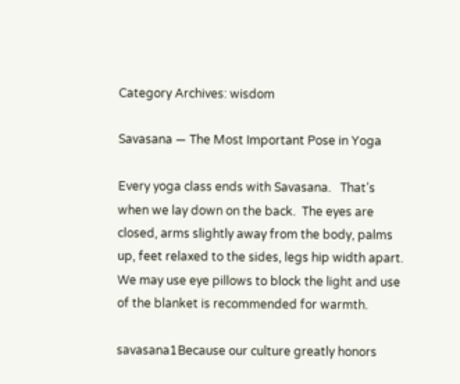Category Archives: wisdom

Savasana — The Most Important Pose in Yoga

Every yoga class ends with Savasana.   That’s when we lay down on the back.  The eyes are closed, arms slightly away from the body, palms up, feet relaxed to the sides, legs hip width apart.  We may use eye pillows to block the light and use of the blanket is recommended for warmth.

savasana1Because our culture greatly honors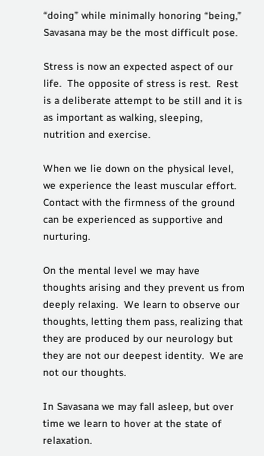“doing” while minimally honoring “being,” Savasana may be the most difficult pose.

Stress is now an expected aspect of our life.  The opposite of stress is rest.  Rest is a deliberate attempt to be still and it is as important as walking, sleeping, nutrition and exercise.

When we lie down on the physical level, we experience the least muscular effort.  Contact with the firmness of the ground can be experienced as supportive and nurturing.

On the mental level we may have thoughts arising and they prevent us from deeply relaxing.  We learn to observe our thoughts, letting them pass, realizing that they are produced by our neurology but they are not our deepest identity.  We are not our thoughts.

In Savasana we may fall asleep, but over time we learn to hover at the state of relaxation.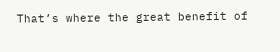That’s where the great benefit of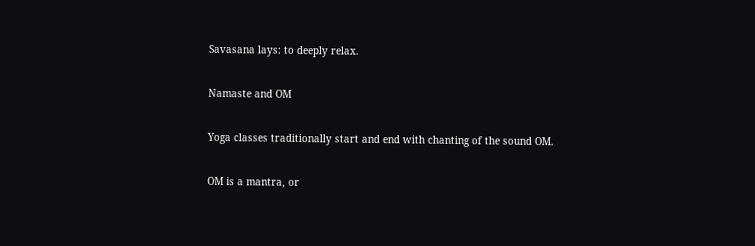Savasana lays: to deeply relax.

Namaste and OM

Yoga classes traditionally start and end with chanting of the sound OM.

OM is a mantra, or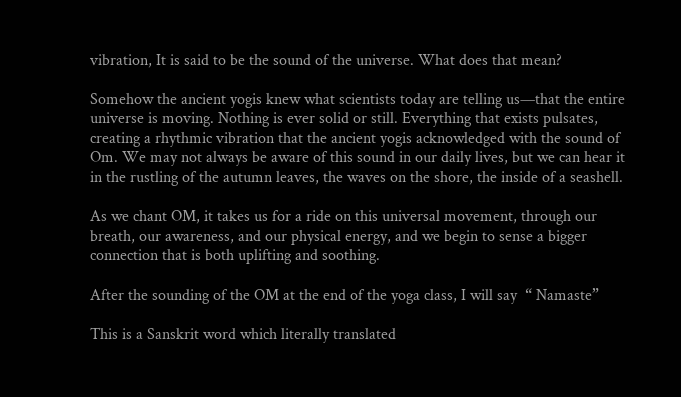vibration, It is said to be the sound of the universe. What does that mean?

Somehow the ancient yogis knew what scientists today are telling us—that the entire universe is moving. Nothing is ever solid or still. Everything that exists pulsates, creating a rhythmic vibration that the ancient yogis acknowledged with the sound of Om. We may not always be aware of this sound in our daily lives, but we can hear it in the rustling of the autumn leaves, the waves on the shore, the inside of a seashell.

As we chant OM, it takes us for a ride on this universal movement, through our breath, our awareness, and our physical energy, and we begin to sense a bigger connection that is both uplifting and soothing.

After the sounding of the OM at the end of the yoga class, I will say  “ Namaste”

This is a Sanskrit word which literally translated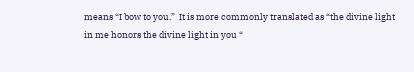means “I bow to you.”  It is more commonly translated as “the divine light in me honors the divine light in you “